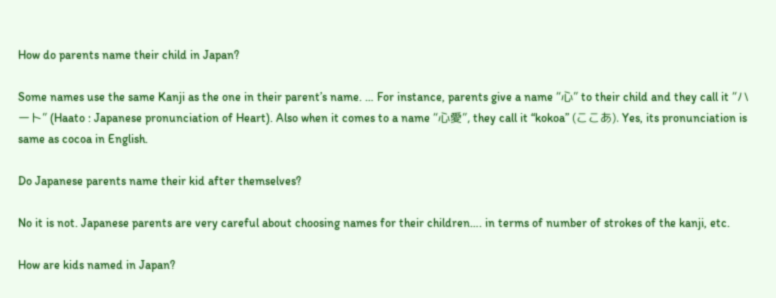How do parents name their child in Japan?

Some names use the same Kanji as the one in their parent’s name. … For instance, parents give a name “心” to their child and they call it “ハート” (Haato : Japanese pronunciation of Heart). Also when it comes to a name “心愛”, they call it “kokoa” (ここあ). Yes, its pronunciation is same as cocoa in English.

Do Japanese parents name their kid after themselves?

No it is not. Japanese parents are very careful about choosing names for their children…. in terms of number of strokes of the kanji, etc.

How are kids named in Japan?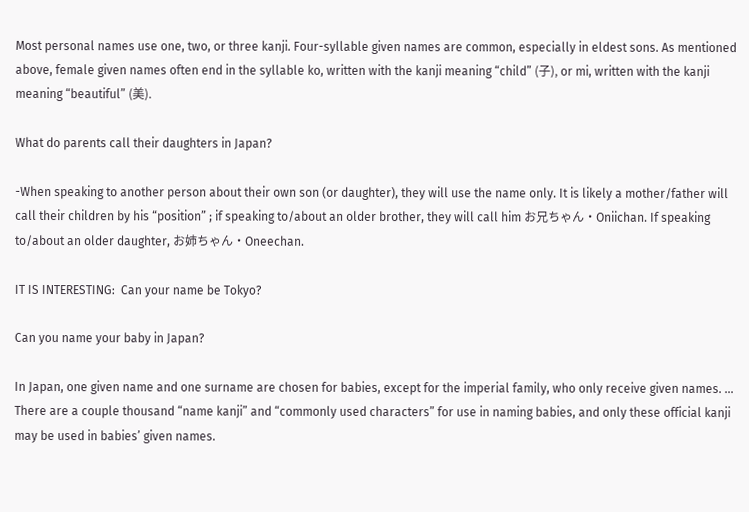Most personal names use one, two, or three kanji. Four-syllable given names are common, especially in eldest sons. As mentioned above, female given names often end in the syllable ko, written with the kanji meaning “child” (子), or mi, written with the kanji meaning “beautiful” (美).

What do parents call their daughters in Japan?

-When speaking to another person about their own son (or daughter), they will use the name only. It is likely a mother/father will call their children by his “position” ; if speaking to/about an older brother, they will call him お兄ちゃん・Oniichan. If speaking to/about an older daughter, お姉ちゃん・Oneechan.

IT IS INTERESTING:  Can your name be Tokyo?

Can you name your baby in Japan?

In Japan, one given name and one surname are chosen for babies, except for the imperial family, who only receive given names. … There are a couple thousand “name kanji” and “commonly used characters” for use in naming babies, and only these official kanji may be used in babies’ given names.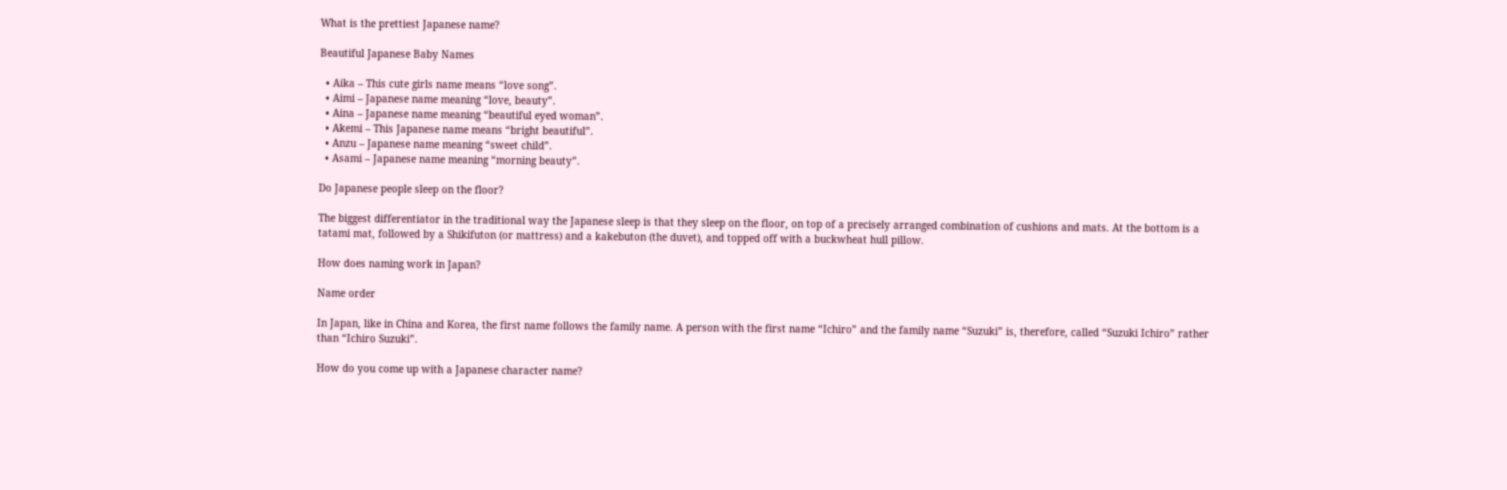What is the prettiest Japanese name?

Beautiful Japanese Baby Names

  • Aika – This cute girls name means “love song”.
  • Aimi – Japanese name meaning “love, beauty”.
  • Aina – Japanese name meaning “beautiful eyed woman”.
  • Akemi – This Japanese name means “bright beautiful”.
  • Anzu – Japanese name meaning “sweet child”.
  • Asami – Japanese name meaning “morning beauty”.

Do Japanese people sleep on the floor?

The biggest differentiator in the traditional way the Japanese sleep is that they sleep on the floor, on top of a precisely arranged combination of cushions and mats. At the bottom is a tatami mat, followed by a Shikifuton (or mattress) and a kakebuton (the duvet), and topped off with a buckwheat hull pillow.

How does naming work in Japan?

Name order

In Japan, like in China and Korea, the first name follows the family name. A person with the first name “Ichiro” and the family name “Suzuki” is, therefore, called “Suzuki Ichiro” rather than “Ichiro Suzuki”.

How do you come up with a Japanese character name?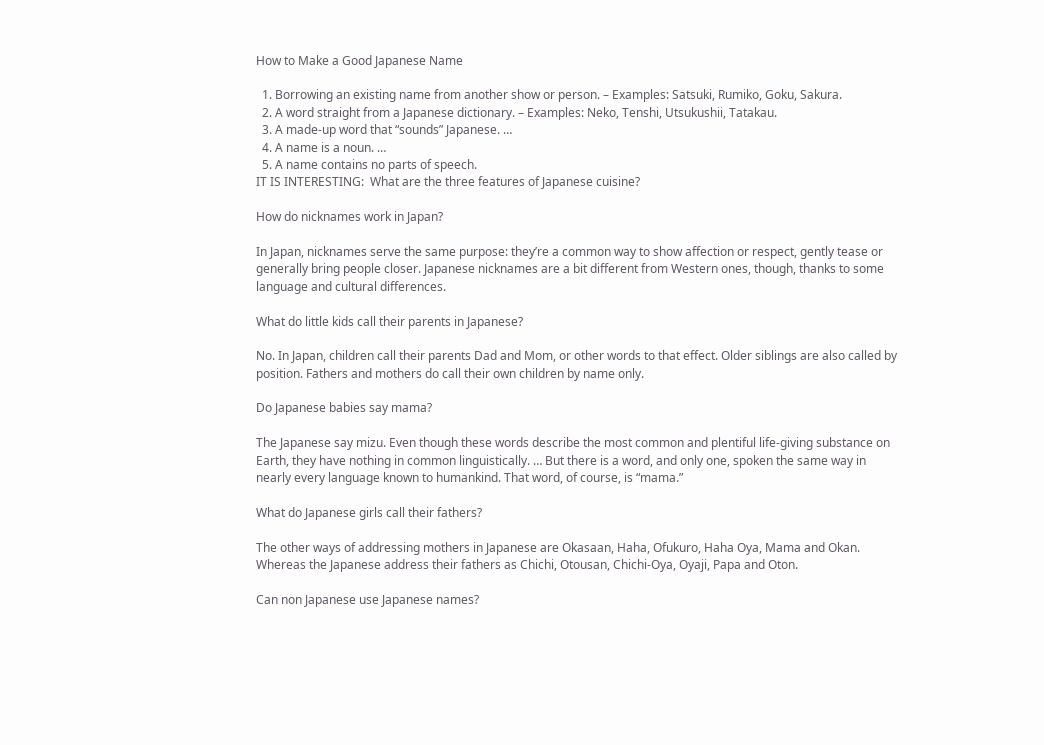How to Make a Good Japanese Name

  1. Borrowing an existing name from another show or person. – Examples: Satsuki, Rumiko, Goku, Sakura.
  2. A word straight from a Japanese dictionary. – Examples: Neko, Tenshi, Utsukushii, Tatakau.
  3. A made-up word that “sounds” Japanese. …
  4. A name is a noun. …
  5. A name contains no parts of speech.
IT IS INTERESTING:  What are the three features of Japanese cuisine?

How do nicknames work in Japan?

In Japan, nicknames serve the same purpose: they’re a common way to show affection or respect, gently tease or generally bring people closer. Japanese nicknames are a bit different from Western ones, though, thanks to some language and cultural differences.

What do little kids call their parents in Japanese?

No. In Japan, children call their parents Dad and Mom, or other words to that effect. Older siblings are also called by position. Fathers and mothers do call their own children by name only.

Do Japanese babies say mama?

The Japanese say mizu. Even though these words describe the most common and plentiful life-giving substance on Earth, they have nothing in common linguistically. … But there is a word, and only one, spoken the same way in nearly every language known to humankind. That word, of course, is “mama.”

What do Japanese girls call their fathers?

The other ways of addressing mothers in Japanese are Okasaan, Haha, Ofukuro, Haha Oya, Mama and Okan. Whereas the Japanese address their fathers as Chichi, Otousan, Chichi-Oya, Oyaji, Papa and Oton.

Can non Japanese use Japanese names?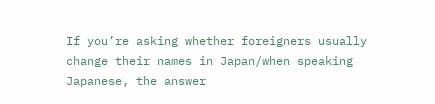If you’re asking whether foreigners usually change their names in Japan/when speaking Japanese, the answer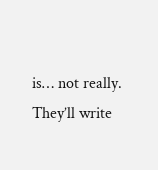is… not really. They’ll write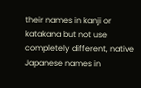their names in kanji or katakana but not use completely different, native Japanese names in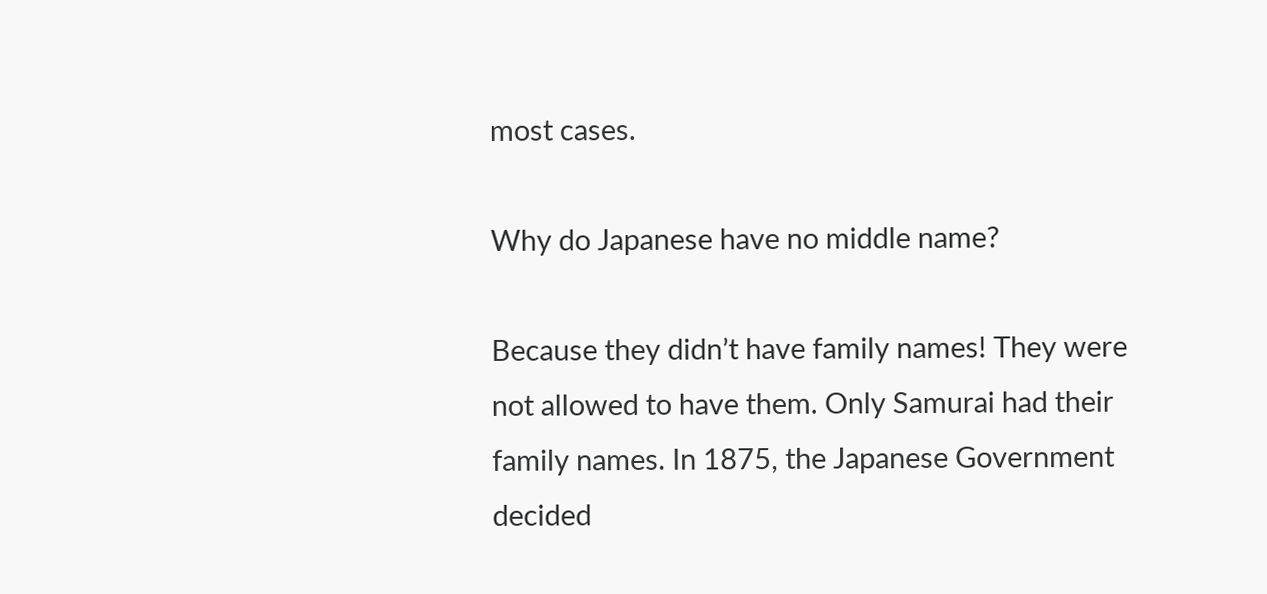most cases.

Why do Japanese have no middle name?

Because they didn’t have family names! They were not allowed to have them. Only Samurai had their family names. In 1875, the Japanese Government decided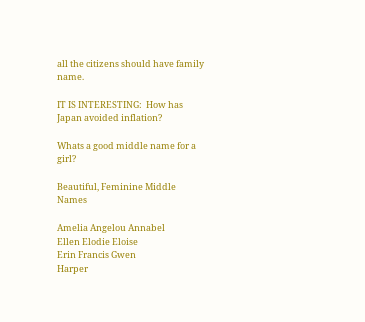all the citizens should have family name.

IT IS INTERESTING:  How has Japan avoided inflation?

Whats a good middle name for a girl?

Beautiful, Feminine Middle Names

Amelia Angelou Annabel
Ellen Elodie Eloise
Erin Francis Gwen
Harper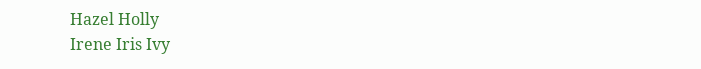Hazel Holly
Irene Iris Ivy